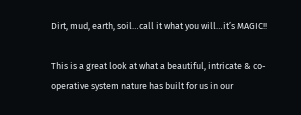Dirt, mud, earth, soil…call it what you will…it’s MAGIC!!

This is a great look at what a beautiful, intricate & co-operative system nature has built for us in our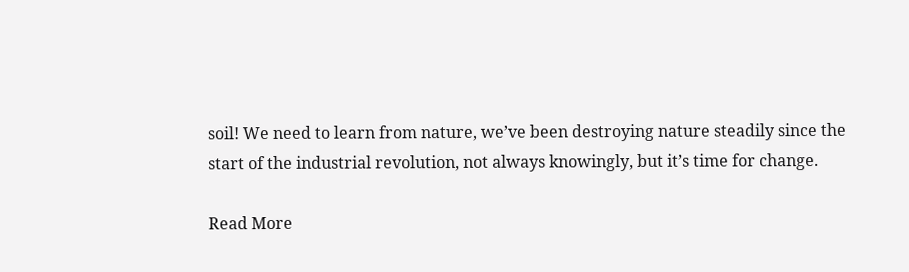soil! We need to learn from nature, we’ve been destroying nature steadily since the start of the industrial revolution, not always knowingly, but it’s time for change.

Read More